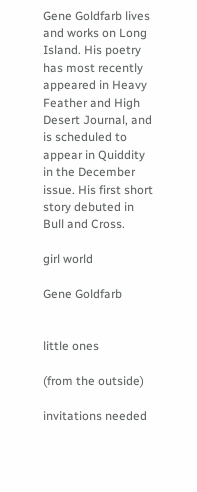Gene Goldfarb lives and works on Long Island. His poetry has most recently appeared in Heavy Feather and High Desert Journal, and is scheduled to appear in Quiddity in the December issue. His first short story debuted in Bull and Cross.

girl world

Gene Goldfarb


little ones

(from the outside)

invitations needed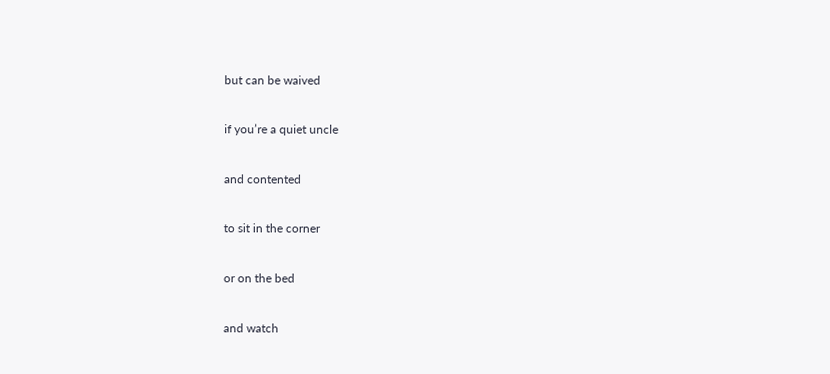but can be waived

if you’re a quiet uncle

and contented

to sit in the corner

or on the bed

and watch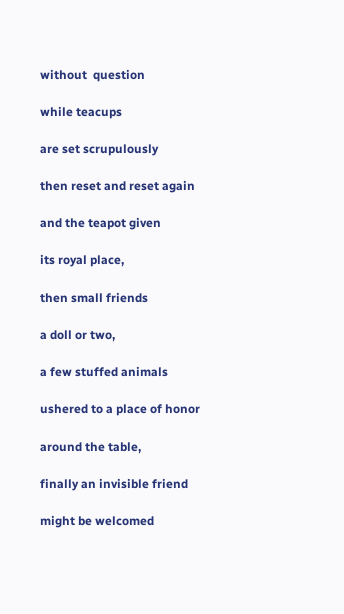without  question

while teacups

are set scrupulously

then reset and reset again

and the teapot given

its royal place,

then small friends

a doll or two,

a few stuffed animals

ushered to a place of honor

around the table,

finally an invisible friend

might be welcomed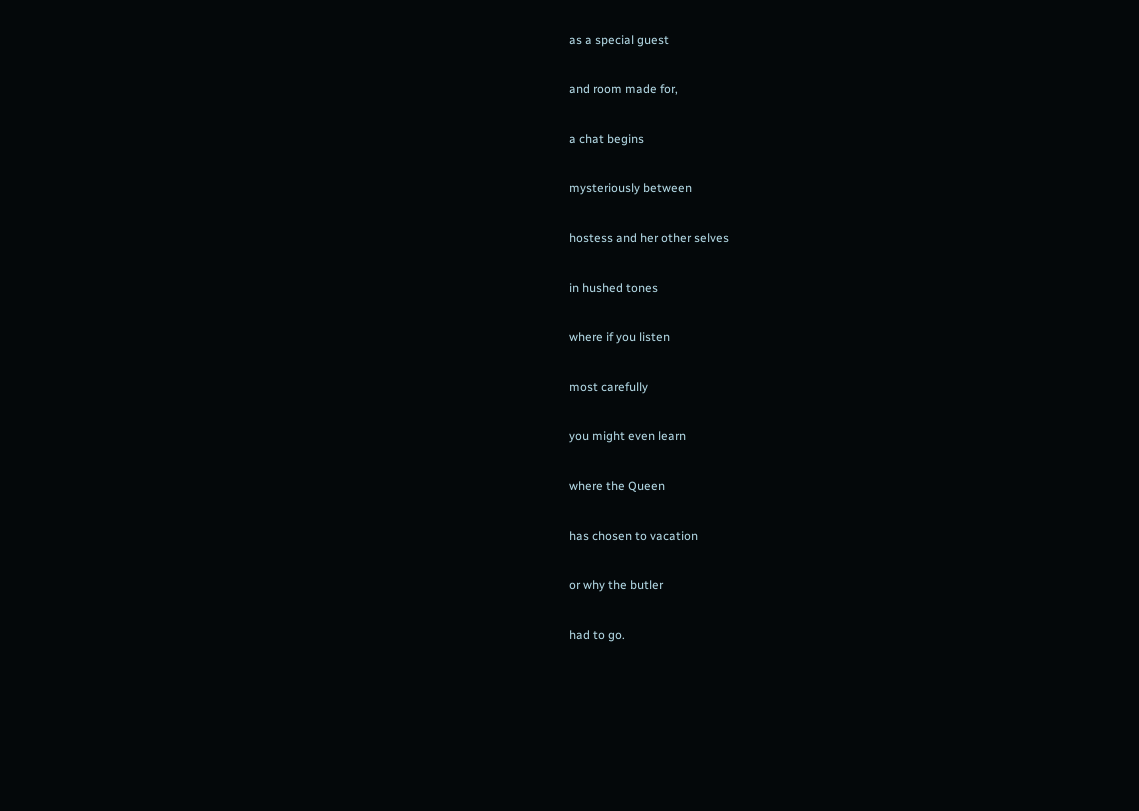as a special guest

and room made for,

a chat begins

mysteriously between

hostess and her other selves

in hushed tones

where if you listen

most carefully

you might even learn

where the Queen

has chosen to vacation

or why the butler

had to go.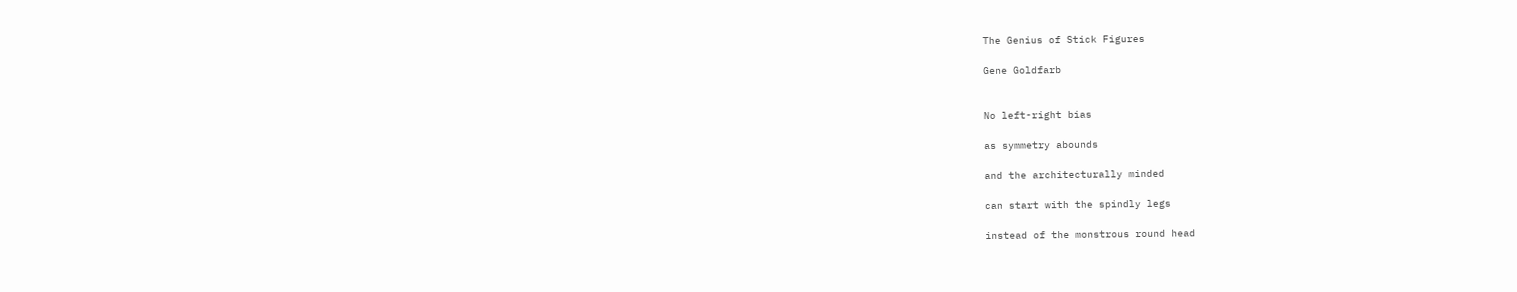The Genius of Stick Figures

Gene Goldfarb


No left-right bias

as symmetry abounds

and the architecturally minded

can start with the spindly legs

instead of the monstrous round head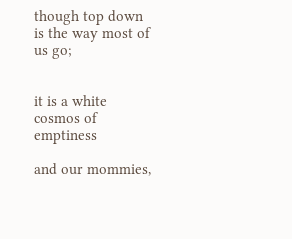though top down is the way most of us go;


it is a white cosmos of emptiness

and our mommies,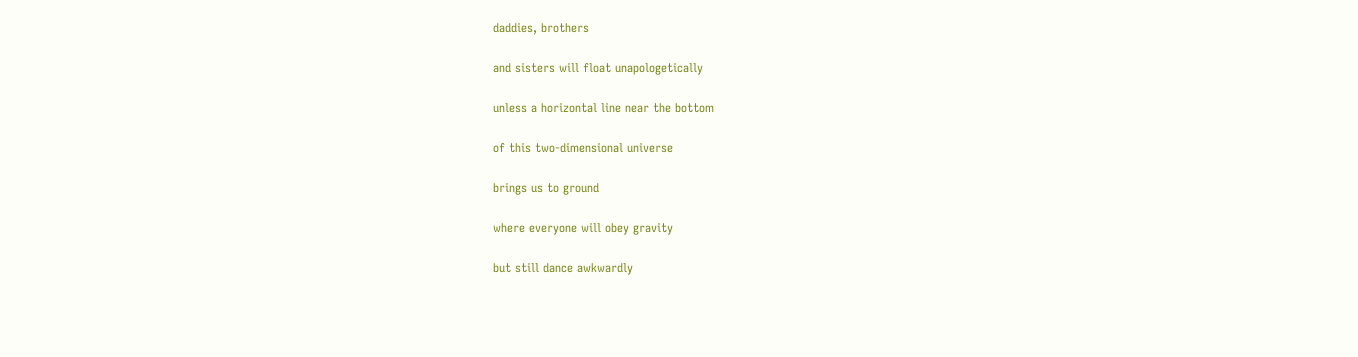daddies, brothers

and sisters will float unapologetically

unless a horizontal line near the bottom

of this two-dimensional universe

brings us to ground

where everyone will obey gravity

but still dance awkwardly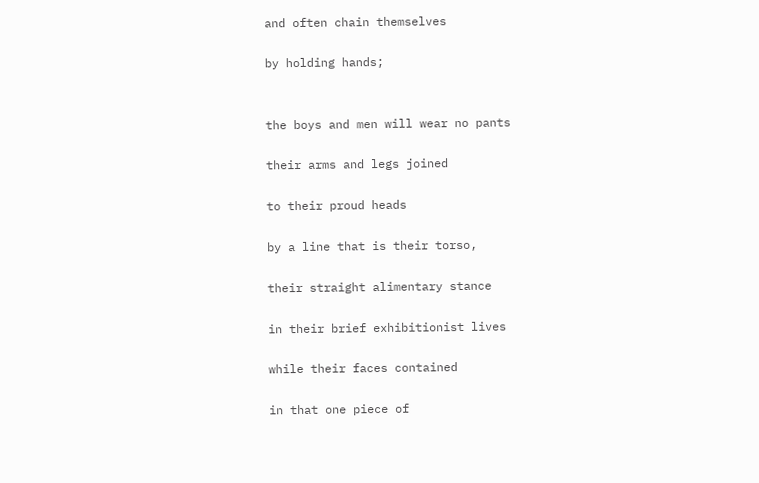and often chain themselves

by holding hands;


the boys and men will wear no pants

their arms and legs joined

to their proud heads

by a line that is their torso,

their straight alimentary stance

in their brief exhibitionist lives

while their faces contained

in that one piece of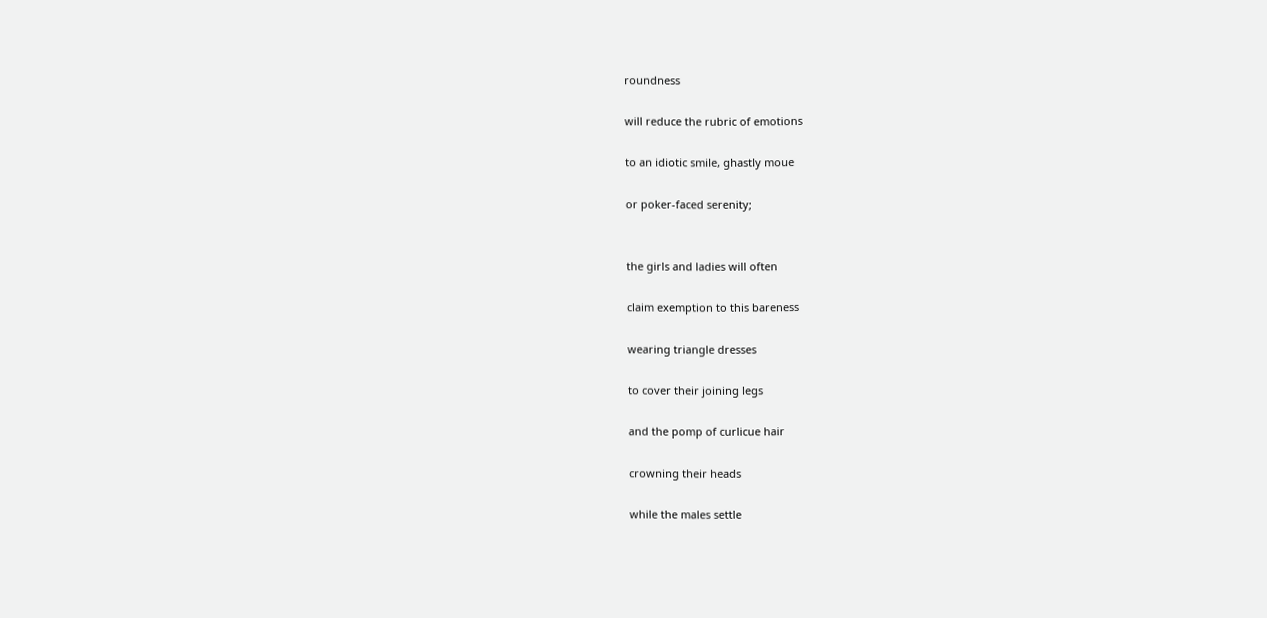roundness

will reduce the rubric of emotions

to an idiotic smile, ghastly moue

or poker-faced serenity;


the girls and ladies will often

claim exemption to this bareness

wearing triangle dresses

to cover their joining legs

and the pomp of curlicue hair

crowning their heads

while the males settle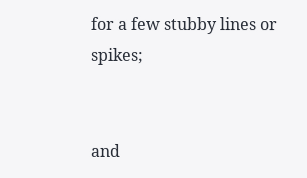for a few stubby lines or spikes;


and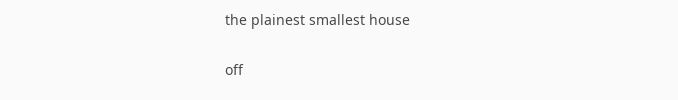the plainest smallest house

off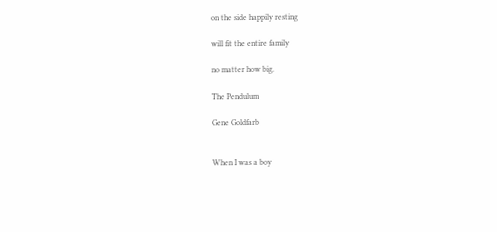on the side happily resting

will fit the entire family

no matter how big.

The Pendulum

Gene Goldfarb


When I was a boy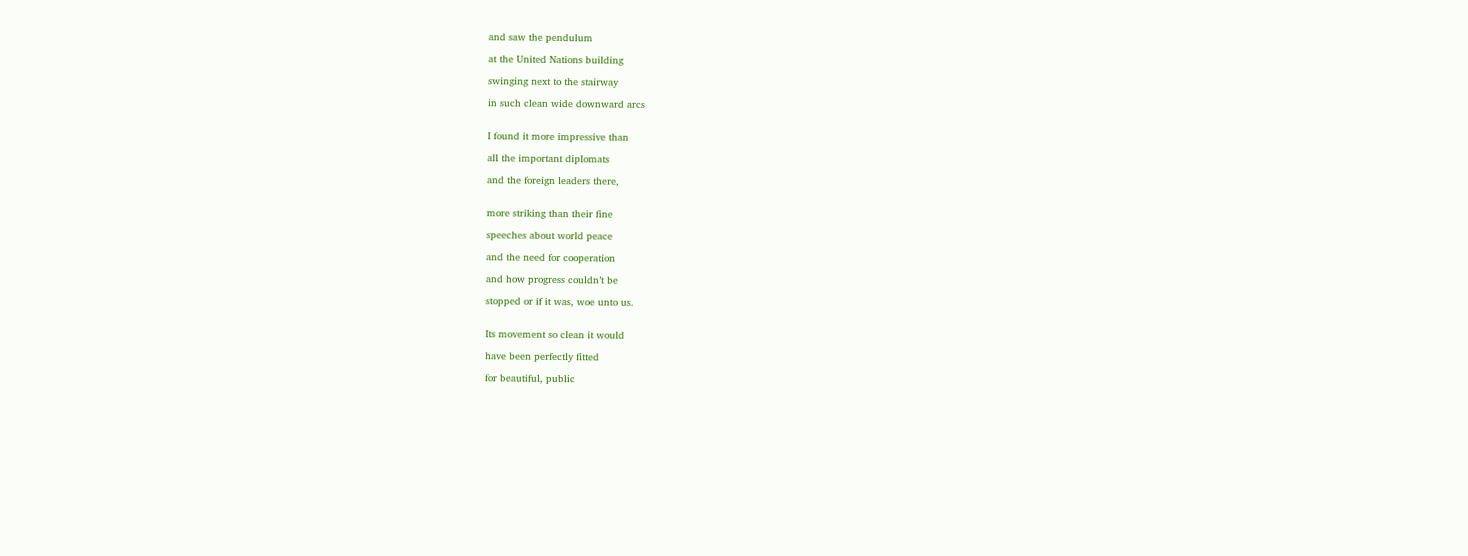and saw the pendulum

at the United Nations building

swinging next to the stairway

in such clean wide downward arcs


I found it more impressive than

all the important diplomats

and the foreign leaders there,


more striking than their fine

speeches about world peace

and the need for cooperation

and how progress couldn’t be

stopped or if it was, woe unto us.


Its movement so clean it would

have been perfectly fitted

for beautiful, public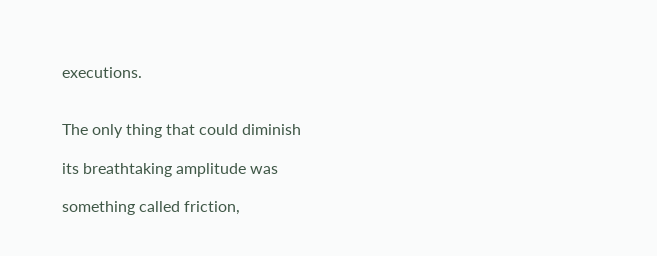executions.


The only thing that could diminish

its breathtaking amplitude was

something called friction,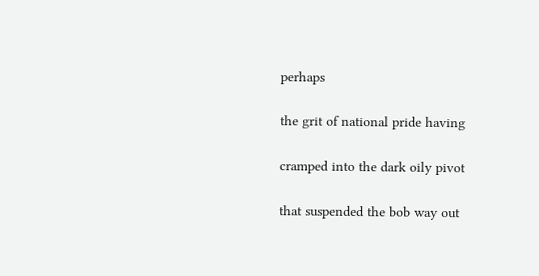perhaps

the grit of national pride having

cramped into the dark oily pivot

that suspended the bob way out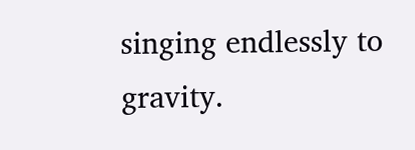singing endlessly to gravity.